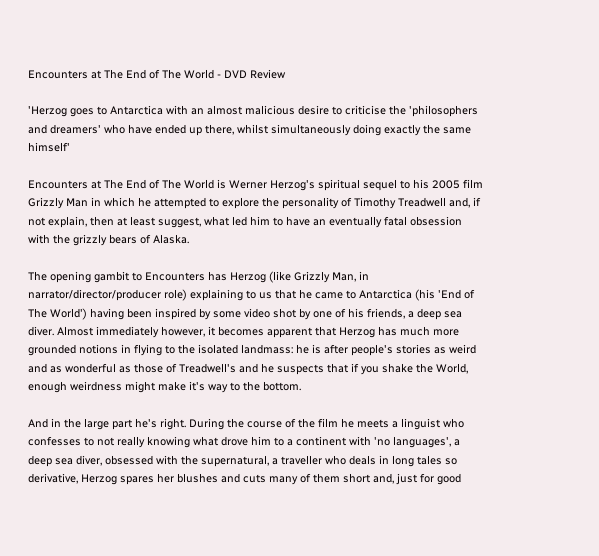Encounters at The End of The World - DVD Review

'Herzog goes to Antarctica with an almost malicious desire to criticise the 'philosophers and dreamers' who have ended up there, whilst simultaneously doing exactly the same himself'

Encounters at The End of The World is Werner Herzog's spiritual sequel to his 2005 film Grizzly Man in which he attempted to explore the personality of Timothy Treadwell and, if not explain, then at least suggest, what led him to have an eventually fatal obsession with the grizzly bears of Alaska.

The opening gambit to Encounters has Herzog (like Grizzly Man, in narrator/director/producer role) explaining to us that he came to Antarctica (his 'End of The World') having been inspired by some video shot by one of his friends, a deep sea diver. Almost immediately however, it becomes apparent that Herzog has much more grounded notions in flying to the isolated landmass: he is after people's stories as weird and as wonderful as those of Treadwell's and he suspects that if you shake the World, enough weirdness might make it's way to the bottom.

And in the large part he's right. During the course of the film he meets a linguist who confesses to not really knowing what drove him to a continent with 'no languages', a deep sea diver, obsessed with the supernatural, a traveller who deals in long tales so derivative, Herzog spares her blushes and cuts many of them short and, just for good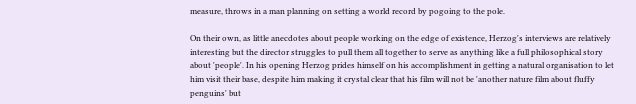measure, throws in a man planning on setting a world record by pogoing to the pole.

On their own, as little anecdotes about people working on the edge of existence, Herzog's interviews are relatively interesting but the director struggles to pull them all together to serve as anything like a full philosophical story about 'people'. In his opening Herzog prides himself on his accomplishment in getting a natural organisation to let him visit their base, despite him making it crystal clear that his film will not be 'another nature film about fluffy penguins' but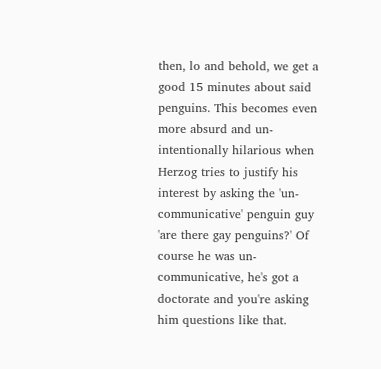then, lo and behold, we get a good 15 minutes about said penguins. This becomes even more absurd and un-intentionally hilarious when Herzog tries to justify his interest by asking the 'un-communicative' penguin guy 'are there gay penguins?' Of course he was un-communicative, he's got a doctorate and you're asking him questions like that.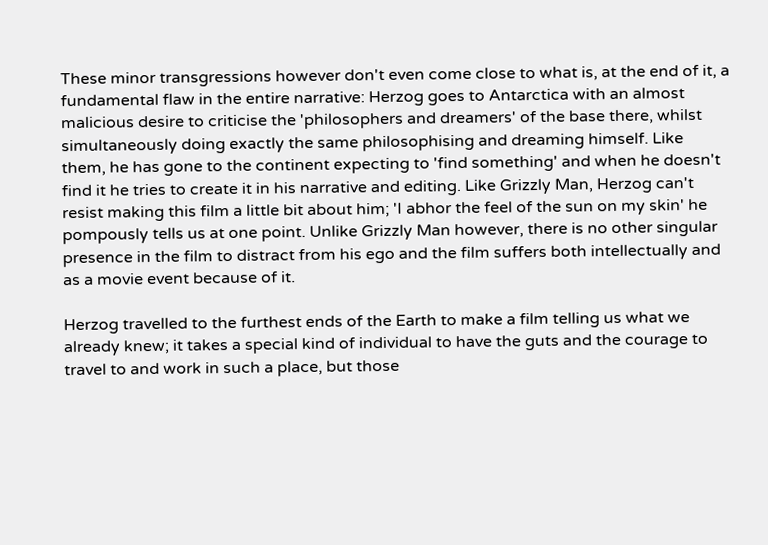These minor transgressions however don't even come close to what is, at the end of it, a fundamental flaw in the entire narrative: Herzog goes to Antarctica with an almost malicious desire to criticise the 'philosophers and dreamers' of the base there, whilst simultaneously doing exactly the same philosophising and dreaming himself. Like them, he has gone to the continent expecting to 'find something' and when he doesn't find it he tries to create it in his narrative and editing. Like Grizzly Man, Herzog can't resist making this film a little bit about him; 'I abhor the feel of the sun on my skin' he pompously tells us at one point. Unlike Grizzly Man however, there is no other singular presence in the film to distract from his ego and the film suffers both intellectually and as a movie event because of it.

Herzog travelled to the furthest ends of the Earth to make a film telling us what we already knew; it takes a special kind of individual to have the guts and the courage to travel to and work in such a place, but those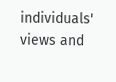individuals' views and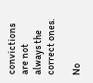convictions are not always the correct ones.

No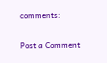comments:

Post a Comment